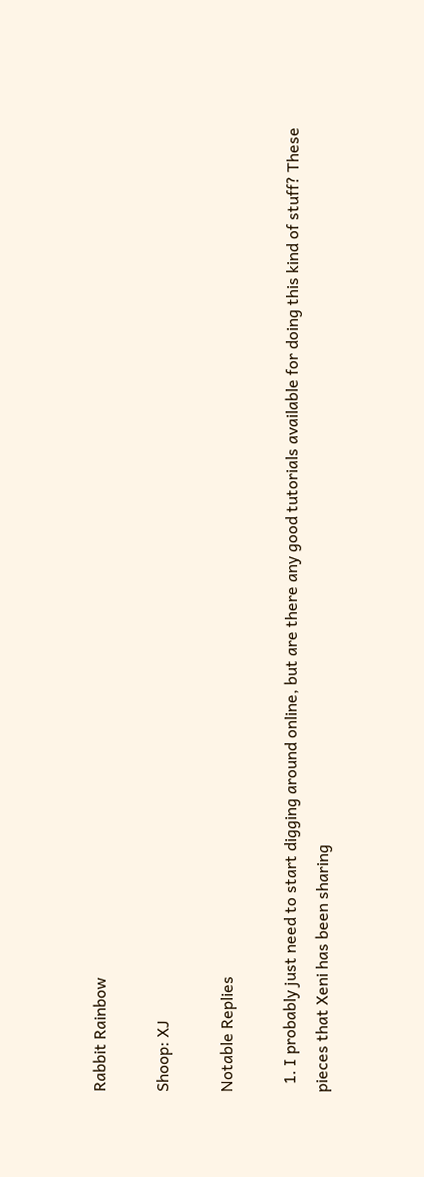Rabbit Rainbow

Shoop: XJ

Notable Replies

  1. I probably just need to start digging around online, but are there any good tutorials available for doing this kind of stuff? These pieces that Xeni has been sharing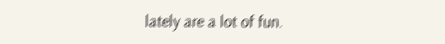lately are a lot of fun.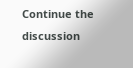Continue the discussion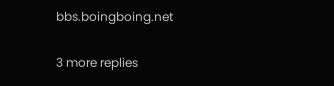bbs.boingboing.net

3 more replies